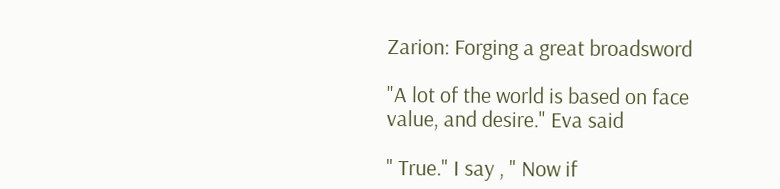Zarion: Forging a great broadsword

"A lot of the world is based on face value, and desire." Eva said

" True." I say , " Now if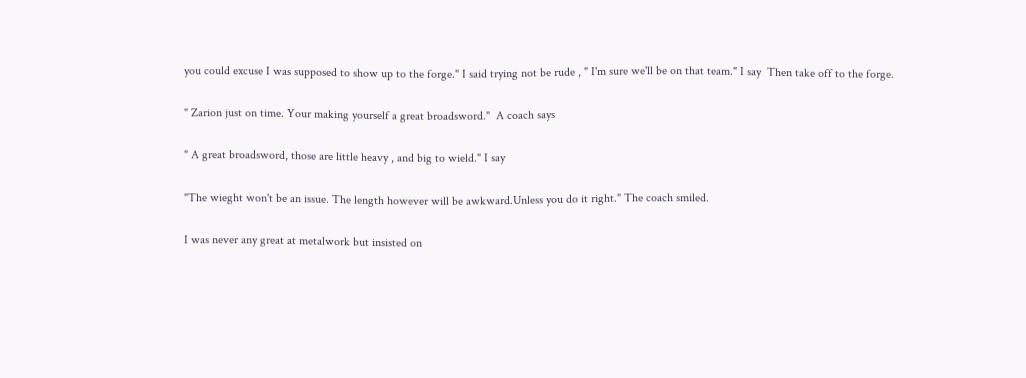you could excuse I was supposed to show up to the forge." I said trying not be rude , " I'm sure we'll be on that team." I say  Then take off to the forge.

" Zarion just on time. Your making yourself a great broadsword."  A coach says

" A great broadsword, those are little heavy , and big to wield." I say

"The wieght won't be an issue. The length however will be awkward.Unless you do it right." The coach smiled.

I was never any great at metalwork but insisted on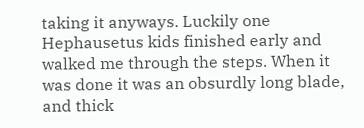taking it anyways. Luckily one Hephausetus kids finished early and walked me through the steps. When it was done it was an obsurdly long blade, and thick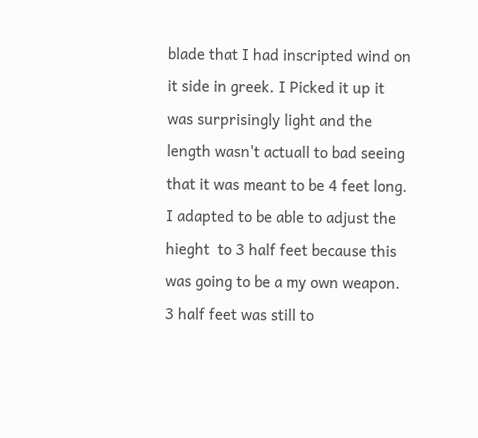blade that I had inscripted wind on it side in greek. I Picked it up it was surprisingly light and the length wasn't actuall to bad seeing that it was meant to be 4 feet long. I adapted to be able to adjust the hieght  to 3 half feet because this was going to be a my own weapon. 3 half feet was still to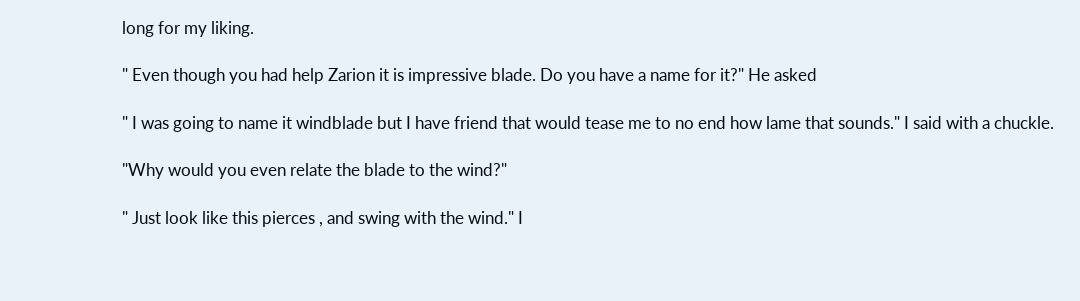long for my liking.

" Even though you had help Zarion it is impressive blade. Do you have a name for it?" He asked

" I was going to name it windblade but I have friend that would tease me to no end how lame that sounds." I said with a chuckle.

"Why would you even relate the blade to the wind?"

" Just look like this pierces , and swing with the wind." I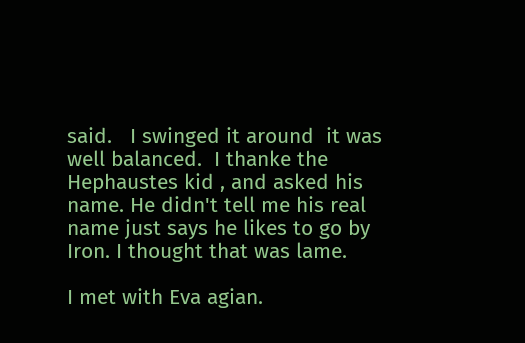said.   I swinged it around  it was well balanced.  I thanke the Hephaustes kid , and asked his name. He didn't tell me his real name just says he likes to go by Iron. I thought that was lame.

I met with Eva agian.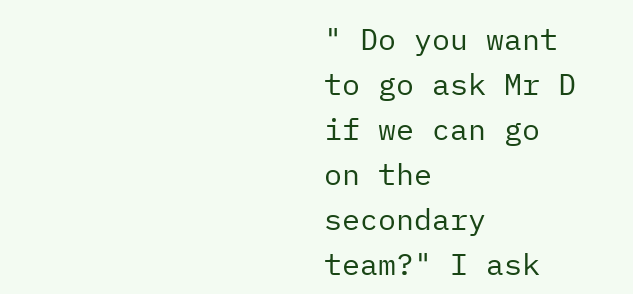" Do you want to go ask Mr D if we can go on the secondary team?" I ask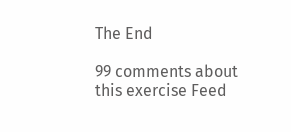The End

99 comments about this exercise Feed